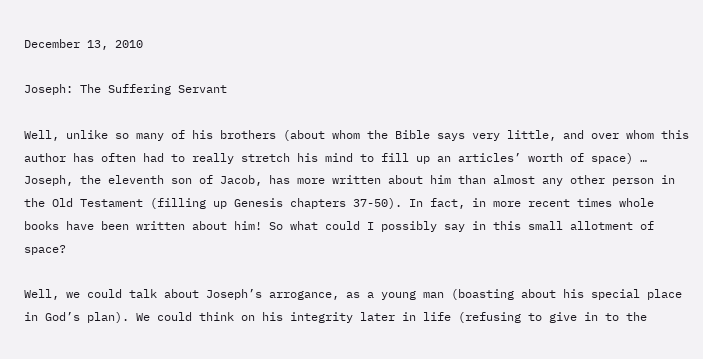December 13, 2010

Joseph: The Suffering Servant

Well, unlike so many of his brothers (about whom the Bible says very little, and over whom this author has often had to really stretch his mind to fill up an articles’ worth of space) … Joseph, the eleventh son of Jacob, has more written about him than almost any other person in the Old Testament (filling up Genesis chapters 37-50). In fact, in more recent times whole books have been written about him! So what could I possibly say in this small allotment of space?

Well, we could talk about Joseph’s arrogance, as a young man (boasting about his special place in God’s plan). We could think on his integrity later in life (refusing to give in to the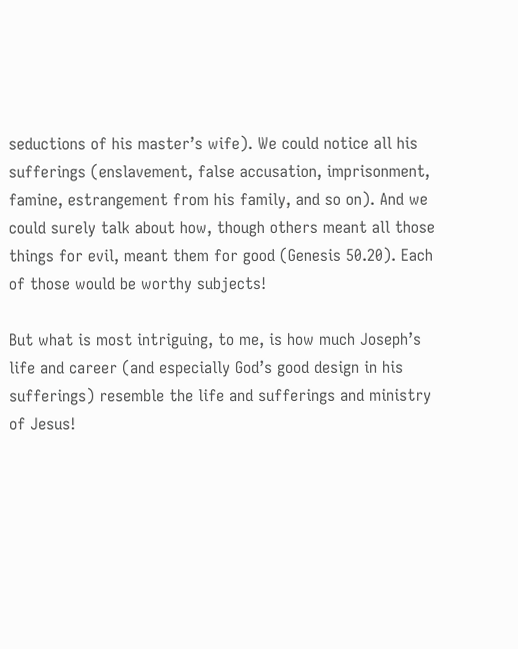seductions of his master’s wife). We could notice all his sufferings (enslavement, false accusation, imprisonment, famine, estrangement from his family, and so on). And we could surely talk about how, though others meant all those things for evil, meant them for good (Genesis 50.20). Each of those would be worthy subjects!

But what is most intriguing, to me, is how much Joseph’s life and career (and especially God’s good design in his sufferings) resemble the life and sufferings and ministry of Jesus!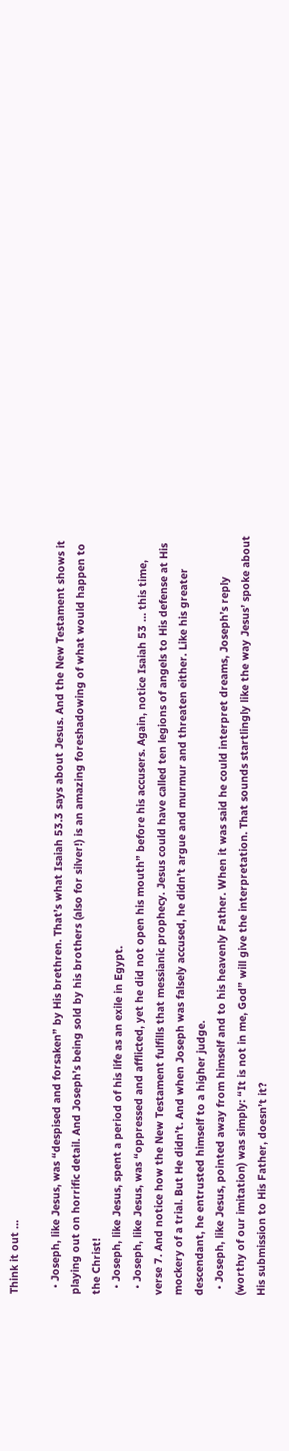Think it out …

  • Joseph, like Jesus, was “despised and forsaken” by His brethren. That’s what Isaiah 53.3 says about Jesus. And the New Testament shows it playing out on horrific detail. And Joseph’s being sold by his brothers (also for silver!) is an amazing foreshadowing of what would happen to the Christ!
  • Joseph, like Jesus, spent a period of his life as an exile in Egypt.
  • Joseph, like Jesus, was “oppressed and afflicted, yet he did not open his mouth” before his accusers. Again, notice Isaiah 53 … this time, verse 7. And notice how the New Testament fulfills that messianic prophecy. Jesus could have called ten legions of angels to His defense at His mockery of a trial. But He didn’t. And when Joseph was falsely accused, he didn’t argue and murmur and threaten either. Like his greater descendant, he entrusted himself to a higher judge.
  • Joseph, like Jesus, pointed away from himself and to his heavenly Father. When it was said he could interpret dreams, Joseph’s reply (worthy of our imitation) was simply: “It is not in me, God” will give the interpretation. That sounds startlingly like the way Jesus’ spoke about His submission to His Father, doesn’t it?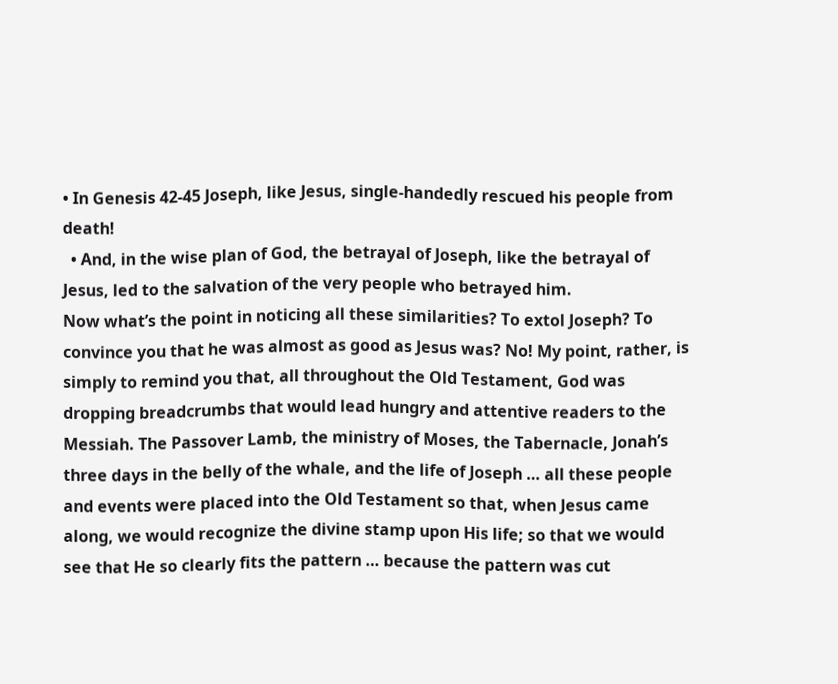• In Genesis 42-45 Joseph, like Jesus, single-handedly rescued his people from death!
  • And, in the wise plan of God, the betrayal of Joseph, like the betrayal of Jesus, led to the salvation of the very people who betrayed him.
Now what’s the point in noticing all these similarities? To extol Joseph? To convince you that he was almost as good as Jesus was? No! My point, rather, is simply to remind you that, all throughout the Old Testament, God was dropping breadcrumbs that would lead hungry and attentive readers to the Messiah. The Passover Lamb, the ministry of Moses, the Tabernacle, Jonah’s three days in the belly of the whale, and the life of Joseph … all these people and events were placed into the Old Testament so that, when Jesus came along, we would recognize the divine stamp upon His life; so that we would see that He so clearly fits the pattern … because the pattern was cut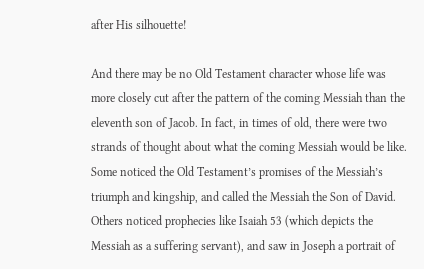after His silhouette!

And there may be no Old Testament character whose life was more closely cut after the pattern of the coming Messiah than the eleventh son of Jacob. In fact, in times of old, there were two strands of thought about what the coming Messiah would be like. Some noticed the Old Testament’s promises of the Messiah’s triumph and kingship, and called the Messiah the Son of David. Others noticed prophecies like Isaiah 53 (which depicts the Messiah as a suffering servant), and saw in Joseph a portrait of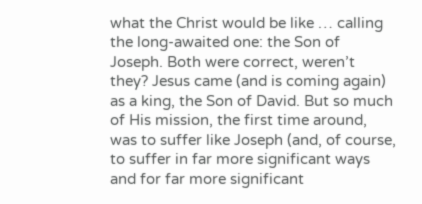what the Christ would be like … calling the long-awaited one: the Son of Joseph. Both were correct, weren’t they? Jesus came (and is coming again) as a king, the Son of David. But so much of His mission, the first time around, was to suffer like Joseph (and, of course, to suffer in far more significant ways and for far more significant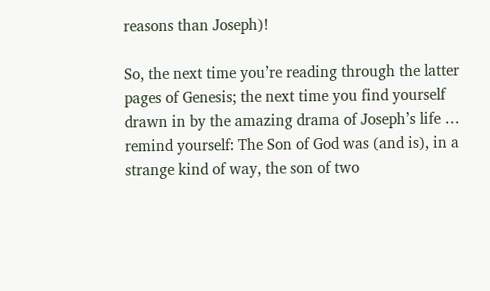reasons than Joseph)!

So, the next time you’re reading through the latter pages of Genesis; the next time you find yourself drawn in by the amazing drama of Joseph’s life … remind yourself: The Son of God was (and is), in a strange kind of way, the son of two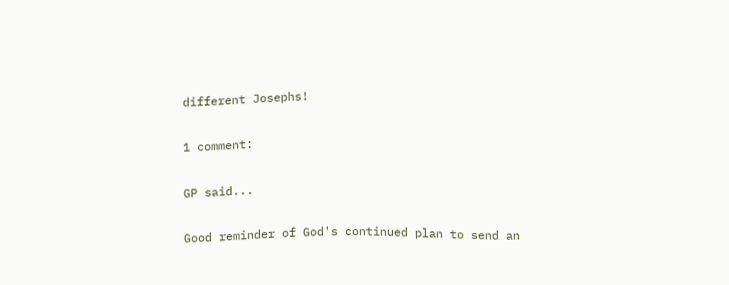different Josephs!

1 comment:

GP said...

Good reminder of God's continued plan to send an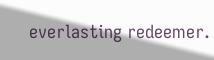everlasting redeemer.